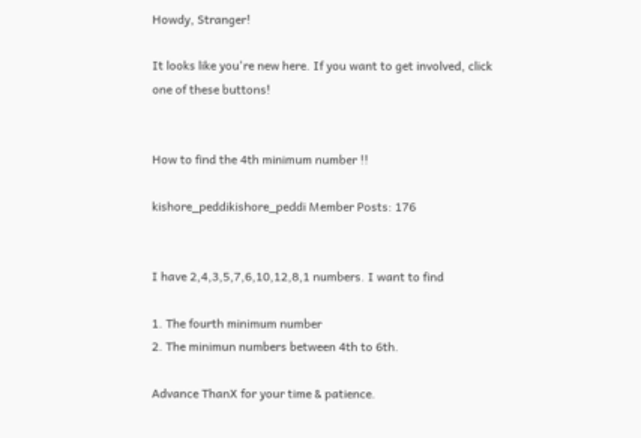Howdy, Stranger!

It looks like you're new here. If you want to get involved, click one of these buttons!


How to find the 4th minimum number !!

kishore_peddikishore_peddi Member Posts: 176


I have 2,4,3,5,7,6,10,12,8,1 numbers. I want to find

1. The fourth minimum number
2. The minimun numbers between 4th to 6th.

Advance ThanX for your time & patience.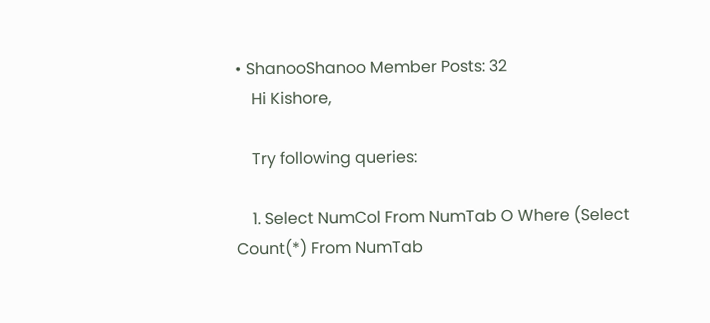• ShanooShanoo Member Posts: 32
    Hi Kishore,

    Try following queries:

    1. Select NumCol From NumTab O Where (Select Count(*) From NumTab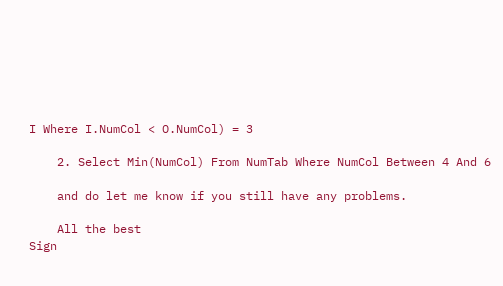I Where I.NumCol < O.NumCol) = 3

    2. Select Min(NumCol) From NumTab Where NumCol Between 4 And 6

    and do let me know if you still have any problems.

    All the best
Sign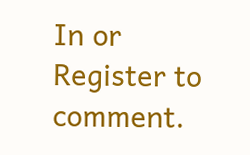In or Register to comment.